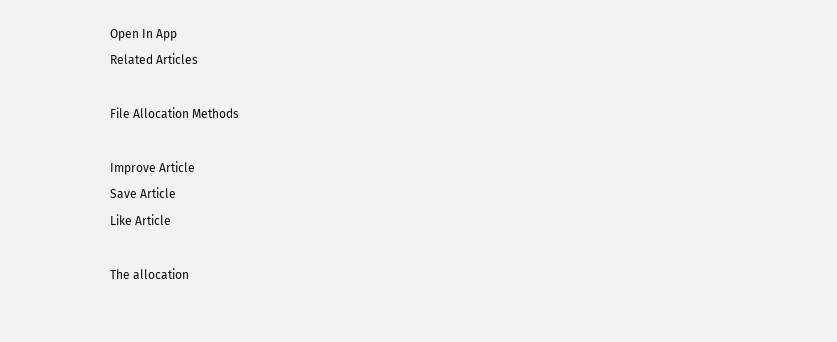Open In App
Related Articles

File Allocation Methods

Improve Article
Save Article
Like Article

The allocation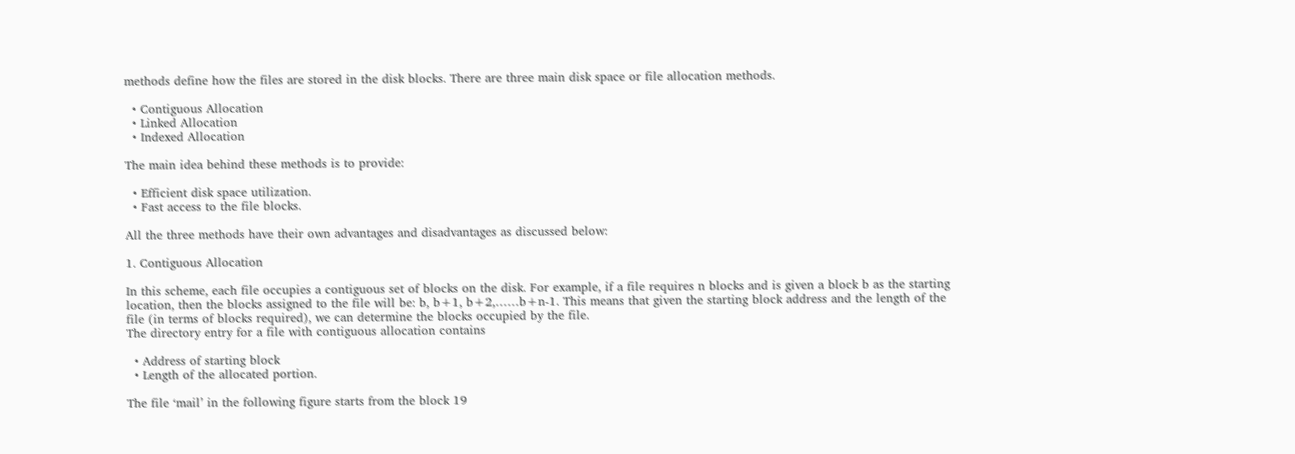methods define how the files are stored in the disk blocks. There are three main disk space or file allocation methods.

  • Contiguous Allocation
  • Linked Allocation
  • Indexed Allocation

The main idea behind these methods is to provide:

  • Efficient disk space utilization.
  • Fast access to the file blocks.

All the three methods have their own advantages and disadvantages as discussed below:

1. Contiguous Allocation

In this scheme, each file occupies a contiguous set of blocks on the disk. For example, if a file requires n blocks and is given a block b as the starting location, then the blocks assigned to the file will be: b, b+1, b+2,……b+n-1. This means that given the starting block address and the length of the file (in terms of blocks required), we can determine the blocks occupied by the file.
The directory entry for a file with contiguous allocation contains

  • Address of starting block
  • Length of the allocated portion.

The file ‘mail’ in the following figure starts from the block 19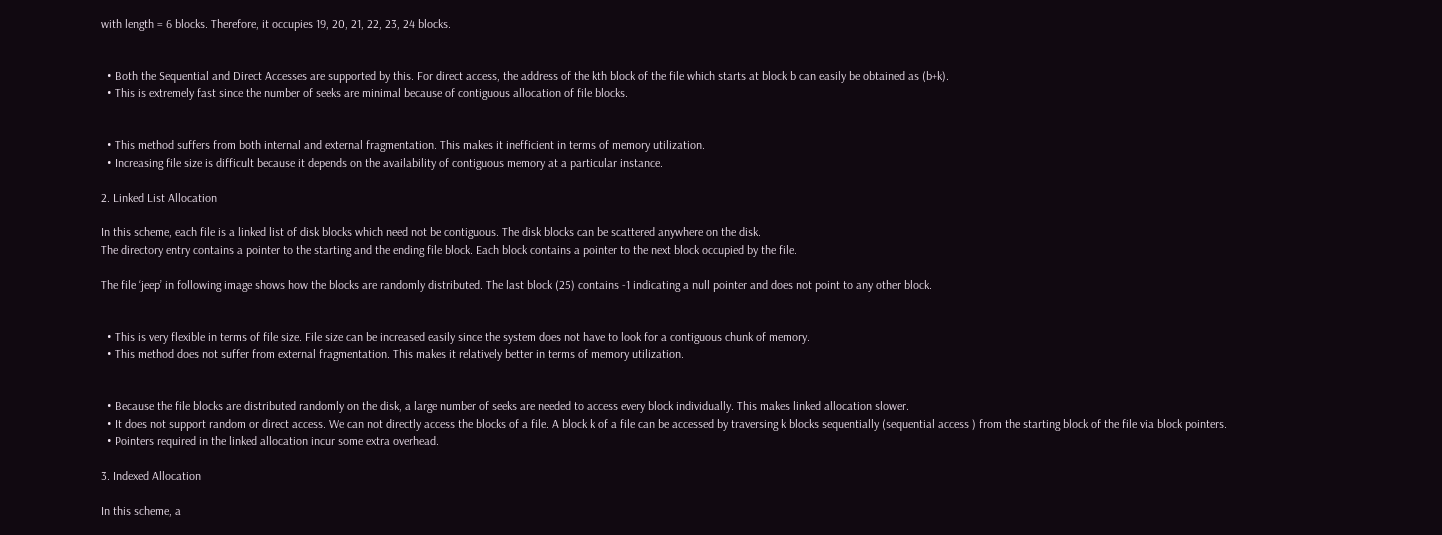with length = 6 blocks. Therefore, it occupies 19, 20, 21, 22, 23, 24 blocks.


  • Both the Sequential and Direct Accesses are supported by this. For direct access, the address of the kth block of the file which starts at block b can easily be obtained as (b+k).
  • This is extremely fast since the number of seeks are minimal because of contiguous allocation of file blocks.


  • This method suffers from both internal and external fragmentation. This makes it inefficient in terms of memory utilization.
  • Increasing file size is difficult because it depends on the availability of contiguous memory at a particular instance.

2. Linked List Allocation

In this scheme, each file is a linked list of disk blocks which need not be contiguous. The disk blocks can be scattered anywhere on the disk.
The directory entry contains a pointer to the starting and the ending file block. Each block contains a pointer to the next block occupied by the file.

The file ‘jeep’ in following image shows how the blocks are randomly distributed. The last block (25) contains -1 indicating a null pointer and does not point to any other block.


  • This is very flexible in terms of file size. File size can be increased easily since the system does not have to look for a contiguous chunk of memory.
  • This method does not suffer from external fragmentation. This makes it relatively better in terms of memory utilization.


  • Because the file blocks are distributed randomly on the disk, a large number of seeks are needed to access every block individually. This makes linked allocation slower.
  • It does not support random or direct access. We can not directly access the blocks of a file. A block k of a file can be accessed by traversing k blocks sequentially (sequential access ) from the starting block of the file via block pointers.
  • Pointers required in the linked allocation incur some extra overhead.

3. Indexed Allocation

In this scheme, a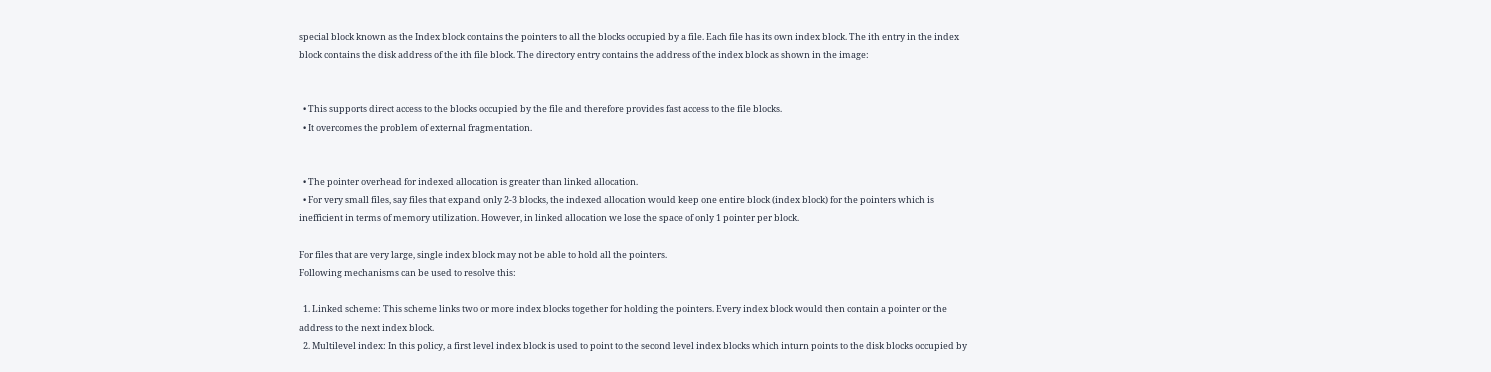special block known as the Index block contains the pointers to all the blocks occupied by a file. Each file has its own index block. The ith entry in the index block contains the disk address of the ith file block. The directory entry contains the address of the index block as shown in the image:


  • This supports direct access to the blocks occupied by the file and therefore provides fast access to the file blocks.
  • It overcomes the problem of external fragmentation.


  • The pointer overhead for indexed allocation is greater than linked allocation.
  • For very small files, say files that expand only 2-3 blocks, the indexed allocation would keep one entire block (index block) for the pointers which is inefficient in terms of memory utilization. However, in linked allocation we lose the space of only 1 pointer per block.

For files that are very large, single index block may not be able to hold all the pointers.
Following mechanisms can be used to resolve this:

  1. Linked scheme: This scheme links two or more index blocks together for holding the pointers. Every index block would then contain a pointer or the address to the next index block.
  2. Multilevel index: In this policy, a first level index block is used to point to the second level index blocks which inturn points to the disk blocks occupied by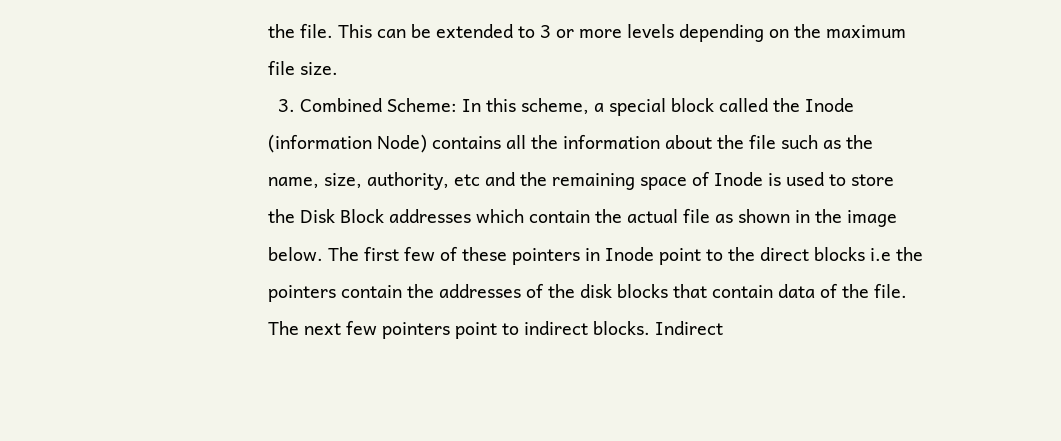the file. This can be extended to 3 or more levels depending on the maximum file size.
  3. Combined Scheme: In this scheme, a special block called the Inode (information Node) contains all the information about the file such as the name, size, authority, etc and the remaining space of Inode is used to store the Disk Block addresses which contain the actual file as shown in the image below. The first few of these pointers in Inode point to the direct blocks i.e the pointers contain the addresses of the disk blocks that contain data of the file. The next few pointers point to indirect blocks. Indirect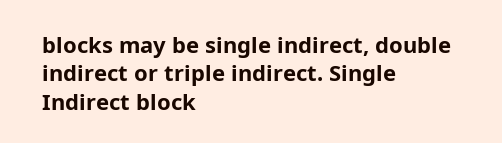blocks may be single indirect, double indirect or triple indirect. Single Indirect block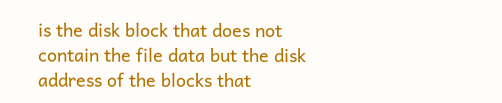is the disk block that does not contain the file data but the disk address of the blocks that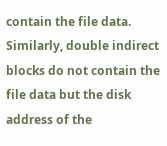contain the file data. Similarly, double indirect blocks do not contain the file data but the disk address of the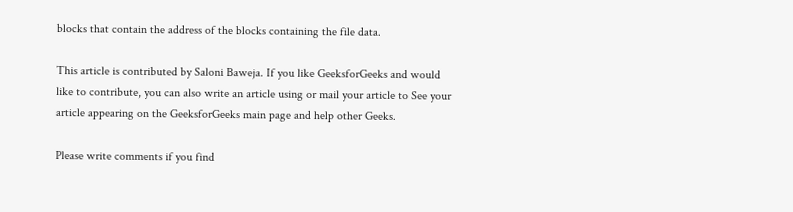blocks that contain the address of the blocks containing the file data.

This article is contributed by Saloni Baweja. If you like GeeksforGeeks and would like to contribute, you can also write an article using or mail your article to See your article appearing on the GeeksforGeeks main page and help other Geeks.

Please write comments if you find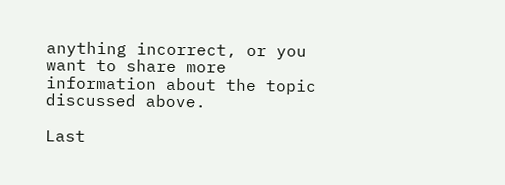anything incorrect, or you want to share more information about the topic discussed above.

Last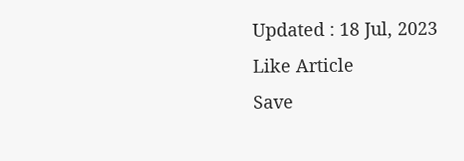Updated : 18 Jul, 2023
Like Article
Save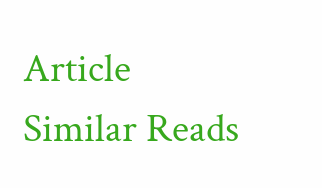Article
Similar Reads